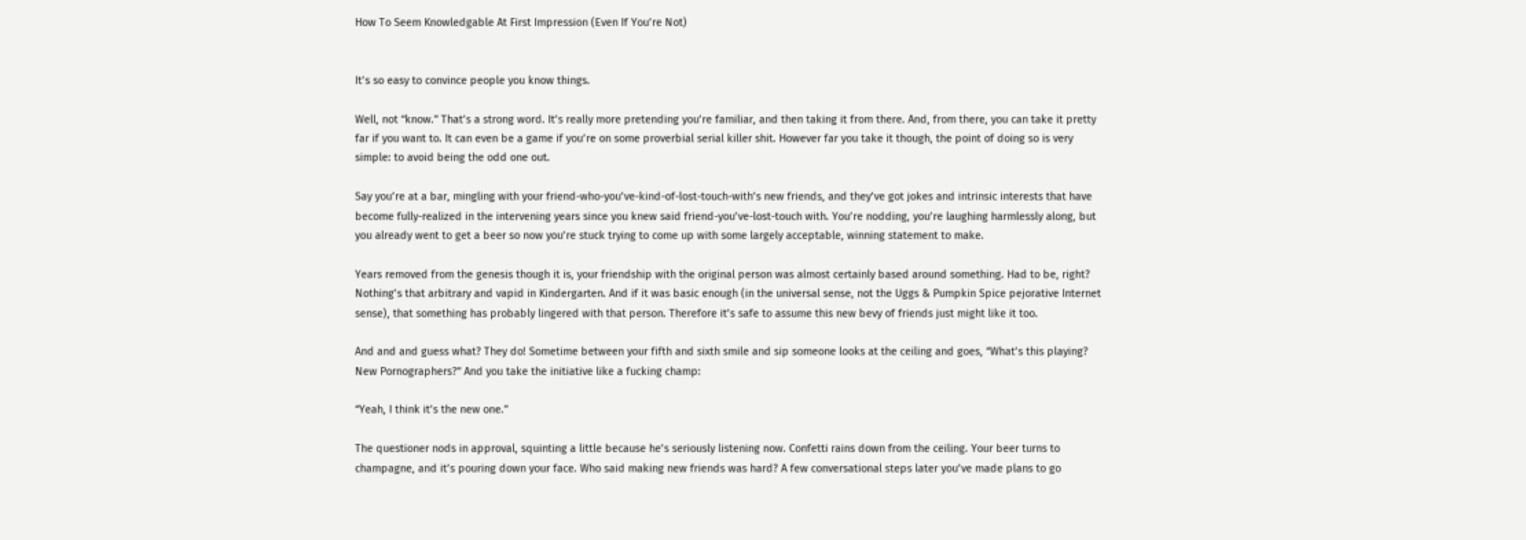How To Seem Knowledgable At First Impression (Even If You’re Not)


It’s so easy to convince people you know things.

Well, not “know.” That’s a strong word. It’s really more pretending you’re familiar, and then taking it from there. And, from there, you can take it pretty far if you want to. It can even be a game if you’re on some proverbial serial killer shit. However far you take it though, the point of doing so is very simple: to avoid being the odd one out.

Say you’re at a bar, mingling with your friend-who-you’ve-kind-of-lost-touch-with’s new friends, and they’ve got jokes and intrinsic interests that have become fully-realized in the intervening years since you knew said friend-you’ve-lost-touch with. You’re nodding, you’re laughing harmlessly along, but you already went to get a beer so now you’re stuck trying to come up with some largely acceptable, winning statement to make.

Years removed from the genesis though it is, your friendship with the original person was almost certainly based around something. Had to be, right? Nothing’s that arbitrary and vapid in Kindergarten. And if it was basic enough (in the universal sense, not the Uggs & Pumpkin Spice pejorative Internet sense), that something has probably lingered with that person. Therefore it’s safe to assume this new bevy of friends just might like it too.

And and and guess what? They do! Sometime between your fifth and sixth smile and sip someone looks at the ceiling and goes, “What’s this playing? New Pornographers?” And you take the initiative like a fucking champ:

“Yeah, I think it’s the new one.”

The questioner nods in approval, squinting a little because he’s seriously listening now. Confetti rains down from the ceiling. Your beer turns to champagne, and it’s pouring down your face. Who said making new friends was hard? A few conversational steps later you’ve made plans to go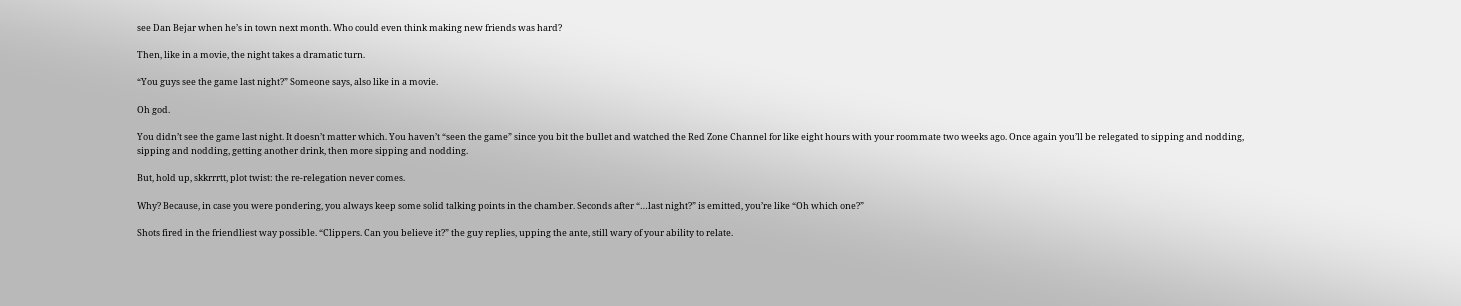see Dan Bejar when he’s in town next month. Who could even think making new friends was hard?

Then, like in a movie, the night takes a dramatic turn.

“You guys see the game last night?” Someone says, also like in a movie.

Oh god.

You didn’t see the game last night. It doesn’t matter which. You haven’t “seen the game” since you bit the bullet and watched the Red Zone Channel for like eight hours with your roommate two weeks ago. Once again you’ll be relegated to sipping and nodding, sipping and nodding, getting another drink, then more sipping and nodding.

But, hold up, skkrrrtt, plot twist: the re-relegation never comes.

Why? Because, in case you were pondering, you always keep some solid talking points in the chamber. Seconds after “…last night?” is emitted, you’re like “Oh which one?”

Shots fired in the friendliest way possible. “Clippers. Can you believe it?” the guy replies, upping the ante, still wary of your ability to relate.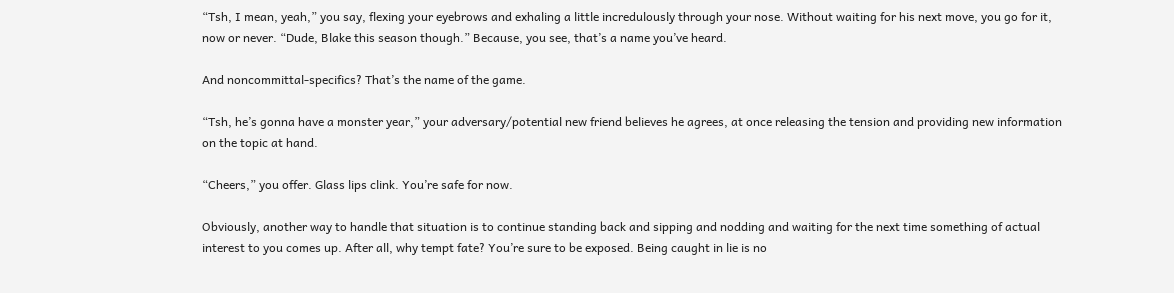“Tsh, I mean, yeah,” you say, flexing your eyebrows and exhaling a little incredulously through your nose. Without waiting for his next move, you go for it, now or never. “Dude, Blake this season though.” Because, you see, that’s a name you’ve heard.

And noncommittal-specifics? That’s the name of the game.

“Tsh, he’s gonna have a monster year,” your adversary/potential new friend believes he agrees, at once releasing the tension and providing new information on the topic at hand.

“Cheers,” you offer. Glass lips clink. You’re safe for now.

Obviously, another way to handle that situation is to continue standing back and sipping and nodding and waiting for the next time something of actual interest to you comes up. After all, why tempt fate? You’re sure to be exposed. Being caught in lie is no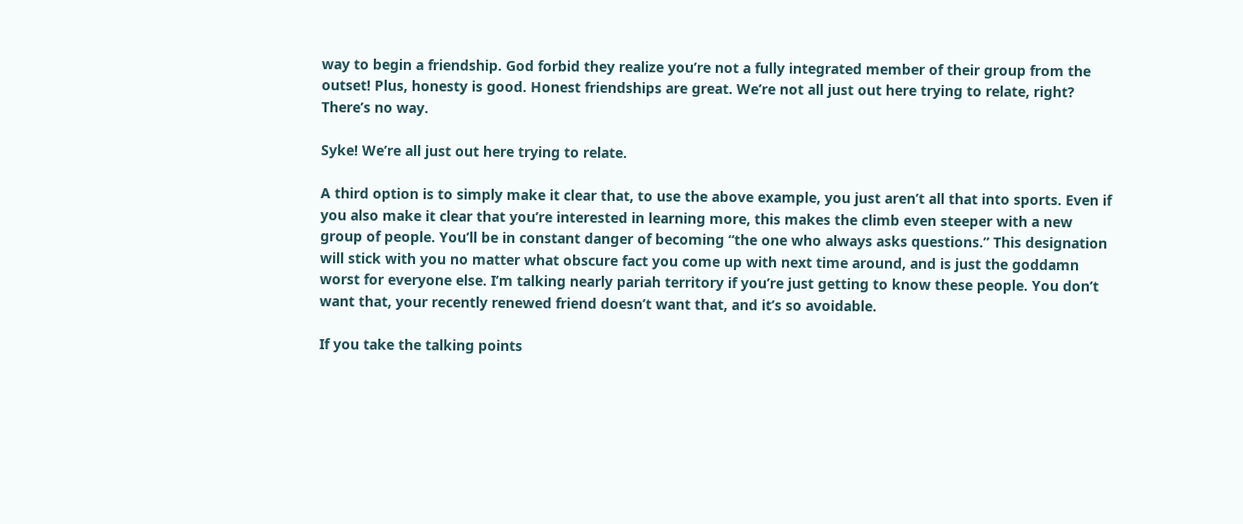way to begin a friendship. God forbid they realize you’re not a fully integrated member of their group from the outset! Plus, honesty is good. Honest friendships are great. We’re not all just out here trying to relate, right? There’s no way.

Syke! We’re all just out here trying to relate.

A third option is to simply make it clear that, to use the above example, you just aren’t all that into sports. Even if you also make it clear that you’re interested in learning more, this makes the climb even steeper with a new group of people. You’ll be in constant danger of becoming “the one who always asks questions.” This designation will stick with you no matter what obscure fact you come up with next time around, and is just the goddamn worst for everyone else. I’m talking nearly pariah territory if you’re just getting to know these people. You don’t want that, your recently renewed friend doesn’t want that, and it’s so avoidable.

If you take the talking points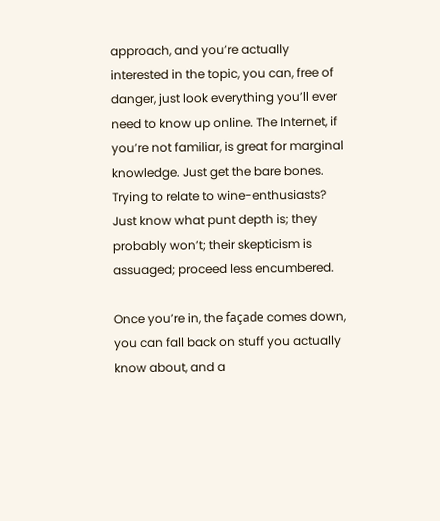approach, and you’re actually interested in the topic, you can, free of danger, just look everything you’ll ever need to know up online. The Internet, if you’re not familiar, is great for marginal knowledge. Just get the bare bones. Trying to relate to wine-enthusiasts? Just know what punt depth is; they probably won’t; their skepticism is assuaged; proceed less encumbered.

Once you’re in, the façade comes down, you can fall back on stuff you actually know about, and a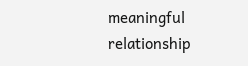meaningful relationship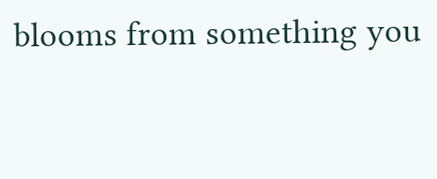blooms from something you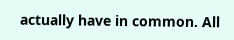actually have in common. All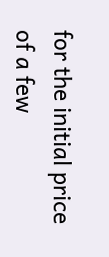for the initial price of a few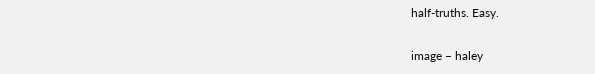half-truths. Easy.

image – haley